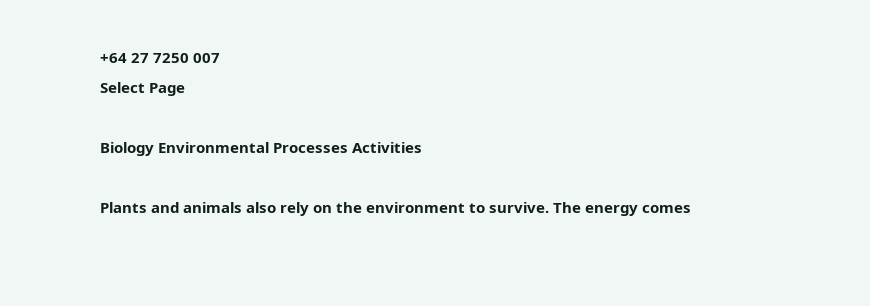+64 27 7250 007
Select Page

Biology Environmental Processes Activities

Plants and animals also rely on the environment to survive. The energy comes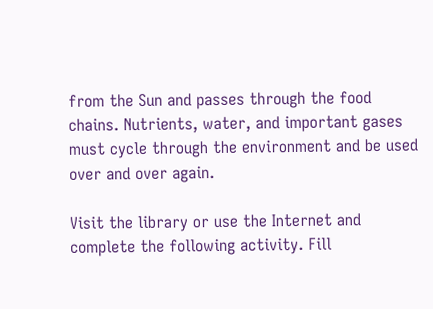from the Sun and passes through the food chains. Nutrients, water, and important gases must cycle through the environment and be used over and over again.

Visit the library or use the Internet and complete the following activity. Fill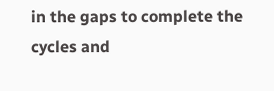in the gaps to complete the cycles and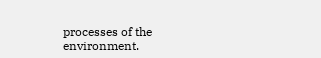processes of the environment.